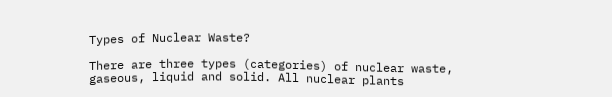Types of Nuclear Waste?

There are three types (categories) of nuclear waste, gaseous, liquid and solid. All nuclear plants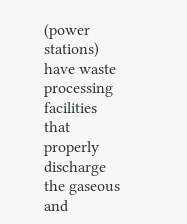(power stations) have waste processing facilities that properly discharge the gaseous and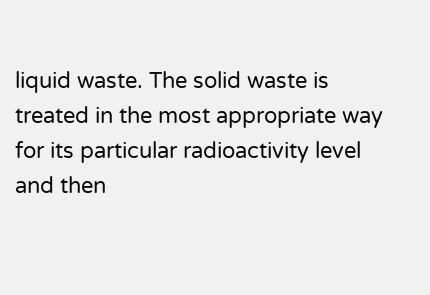liquid waste. The solid waste is treated in the most appropriate way for its particular radioactivity level and then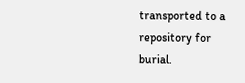transported to a repository for burial.